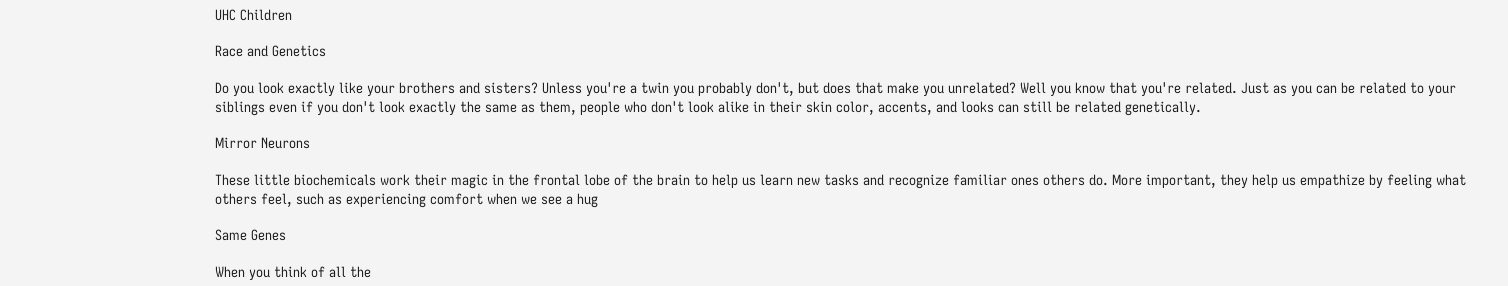UHC Children

Race and Genetics

Do you look exactly like your brothers and sisters? Unless you're a twin you probably don't, but does that make you unrelated? Well you know that you're related. Just as you can be related to your siblings even if you don't look exactly the same as them, people who don't look alike in their skin color, accents, and looks can still be related genetically.

Mirror Neurons

These little biochemicals work their magic in the frontal lobe of the brain to help us learn new tasks and recognize familiar ones others do. More important, they help us empathize by feeling what others feel, such as experiencing comfort when we see a hug

Same Genes

When you think of all the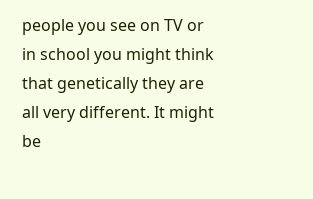people you see on TV or in school you might think that genetically they are all very different. It might be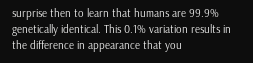surprise then to learn that humans are 99.9% genetically identical. This 0.1% variation results in the difference in appearance that you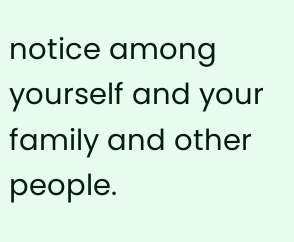notice among yourself and your family and other people.